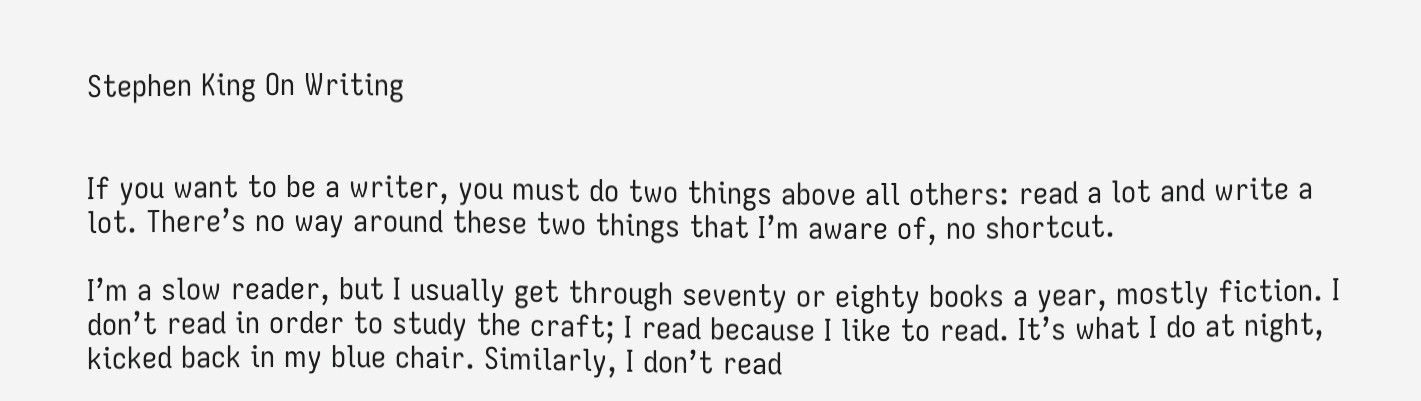Stephen King On Writing


If you want to be a writer, you must do two things above all others: read a lot and write a lot. There’s no way around these two things that I’m aware of, no shortcut.

I’m a slow reader, but I usually get through seventy or eighty books a year, mostly fiction. I don’t read in order to study the craft; I read because I like to read. It’s what I do at night, kicked back in my blue chair. Similarly, I don’t read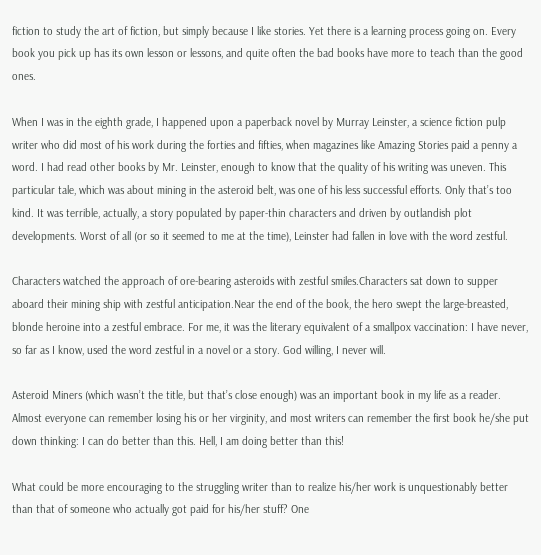fiction to study the art of fiction, but simply because I like stories. Yet there is a learning process going on. Every book you pick up has its own lesson or lessons, and quite often the bad books have more to teach than the good ones.

When I was in the eighth grade, I happened upon a paperback novel by Murray Leinster, a science fiction pulp writer who did most of his work during the forties and fifties, when magazines like Amazing Stories paid a penny a word. I had read other books by Mr. Leinster, enough to know that the quality of his writing was uneven. This particular tale, which was about mining in the asteroid belt, was one of his less successful efforts. Only that’s too kind. It was terrible, actually, a story populated by paper-thin characters and driven by outlandish plot developments. Worst of all (or so it seemed to me at the time), Leinster had fallen in love with the word zestful.

Characters watched the approach of ore-bearing asteroids with zestful smiles.Characters sat down to supper aboard their mining ship with zestful anticipation.Near the end of the book, the hero swept the large-breasted, blonde heroine into a zestful embrace. For me, it was the literary equivalent of a smallpox vaccination: I have never, so far as I know, used the word zestful in a novel or a story. God willing, I never will.

Asteroid Miners (which wasn’t the title, but that’s close enough) was an important book in my life as a reader. Almost everyone can remember losing his or her virginity, and most writers can remember the first book he/she put down thinking: I can do better than this. Hell, I am doing better than this!

What could be more encouraging to the struggling writer than to realize his/her work is unquestionably better than that of someone who actually got paid for his/her stuff? One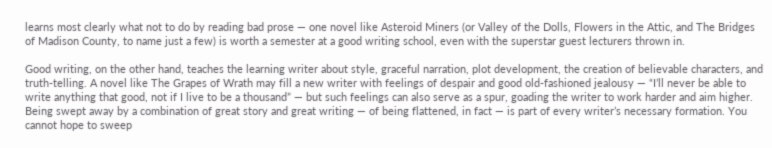learns most clearly what not to do by reading bad prose — one novel like Asteroid Miners (or Valley of the Dolls, Flowers in the Attic, and The Bridges of Madison County, to name just a few) is worth a semester at a good writing school, even with the superstar guest lecturers thrown in.

Good writing, on the other hand, teaches the learning writer about style, graceful narration, plot development, the creation of believable characters, and truth-telling. A novel like The Grapes of Wrath may fill a new writer with feelings of despair and good old-fashioned jealousy — “I’ll never be able to write anything that good, not if I live to be a thousand” — but such feelings can also serve as a spur, goading the writer to work harder and aim higher. Being swept away by a combination of great story and great writing — of being flattened, in fact — is part of every writer’s necessary formation. You cannot hope to sweep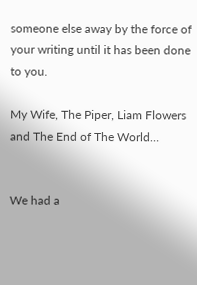someone else away by the force of your writing until it has been done to you.

My Wife, The Piper, Liam Flowers and The End of The World…


We had a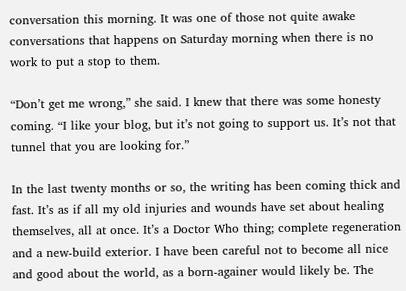conversation this morning. It was one of those not quite awake conversations that happens on Saturday morning when there is no work to put a stop to them.

“Don’t get me wrong,” she said. I knew that there was some honesty coming. “I like your blog, but it’s not going to support us. It’s not that tunnel that you are looking for.”

In the last twenty months or so, the writing has been coming thick and fast. It’s as if all my old injuries and wounds have set about healing themselves, all at once. It’s a Doctor Who thing; complete regeneration and a new-build exterior. I have been careful not to become all nice and good about the world, as a born-againer would likely be. The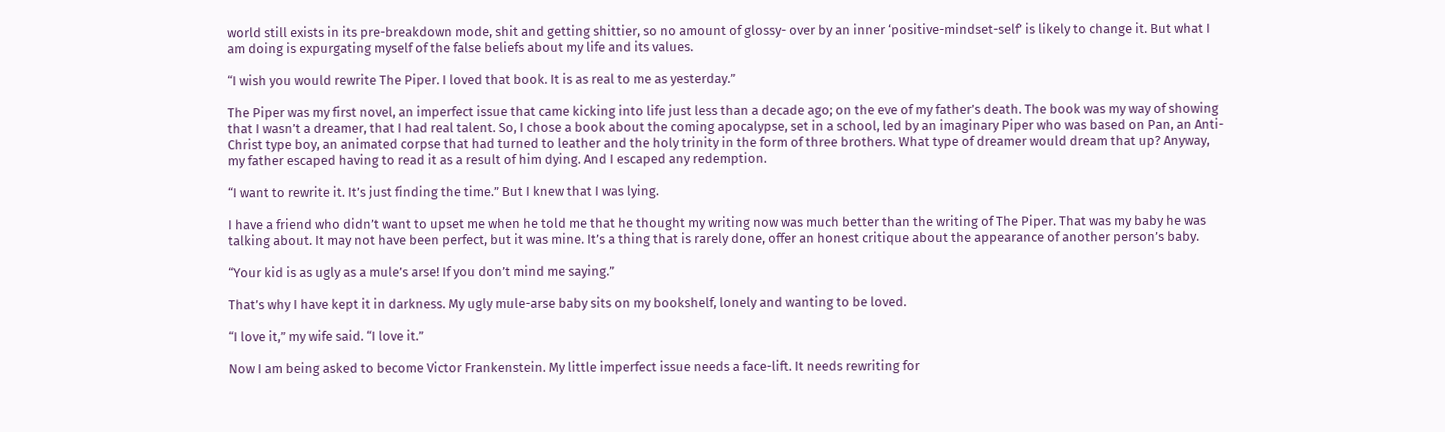world still exists in its pre-breakdown mode, shit and getting shittier, so no amount of glossy- over by an inner ‘positive-mindset-self’ is likely to change it. But what I am doing is expurgating myself of the false beliefs about my life and its values.

“I wish you would rewrite The Piper. I loved that book. It is as real to me as yesterday.”

The Piper was my first novel, an imperfect issue that came kicking into life just less than a decade ago; on the eve of my father’s death. The book was my way of showing that I wasn’t a dreamer, that I had real talent. So, I chose a book about the coming apocalypse, set in a school, led by an imaginary Piper who was based on Pan, an Anti-Christ type boy, an animated corpse that had turned to leather and the holy trinity in the form of three brothers. What type of dreamer would dream that up? Anyway, my father escaped having to read it as a result of him dying. And I escaped any redemption.

“I want to rewrite it. It’s just finding the time.” But I knew that I was lying.

I have a friend who didn’t want to upset me when he told me that he thought my writing now was much better than the writing of The Piper. That was my baby he was talking about. It may not have been perfect, but it was mine. It’s a thing that is rarely done, offer an honest critique about the appearance of another person’s baby.

“Your kid is as ugly as a mule’s arse! If you don’t mind me saying.”

That’s why I have kept it in darkness. My ugly mule-arse baby sits on my bookshelf, lonely and wanting to be loved.

“I love it,” my wife said. “I love it.”

Now I am being asked to become Victor Frankenstein. My little imperfect issue needs a face-lift. It needs rewriting for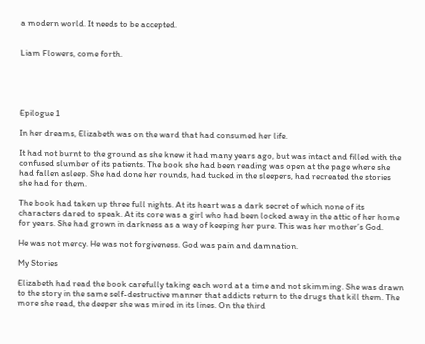a modern world. It needs to be accepted.


Liam Flowers, come forth.





Epilogue 1

In her dreams, Elizabeth was on the ward that had consumed her life.

It had not burnt to the ground as she knew it had many years ago, but was intact and filled with the confused slumber of its patients. The book she had been reading was open at the page where she had fallen asleep. She had done her rounds, had tucked in the sleepers, had recreated the stories she had for them.

The book had taken up three full nights. At its heart was a dark secret of which none of its characters dared to speak. At its core was a girl who had been locked away in the attic of her home for years. She had grown in darkness as a way of keeping her pure. This was her mother’s God.

He was not mercy. He was not forgiveness. God was pain and damnation.

My Stories

Elizabeth had read the book carefully taking each word at a time and not skimming. She was drawn to the story in the same self-destructive manner that addicts return to the drugs that kill them. The more she read, the deeper she was mired in its lines. On the third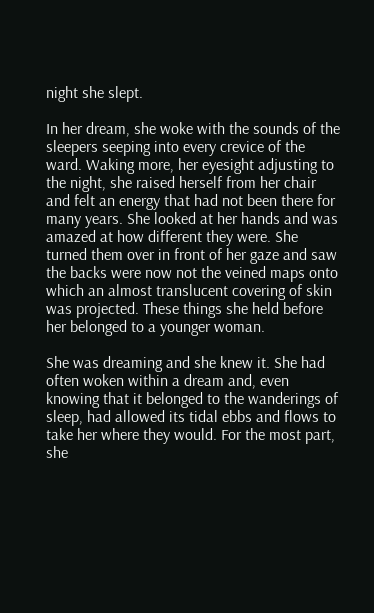night she slept.

In her dream, she woke with the sounds of the sleepers seeping into every crevice of the ward. Waking more, her eyesight adjusting to the night, she raised herself from her chair and felt an energy that had not been there for many years. She looked at her hands and was amazed at how different they were. She turned them over in front of her gaze and saw the backs were now not the veined maps onto which an almost translucent covering of skin was projected. These things she held before her belonged to a younger woman.

She was dreaming and she knew it. She had often woken within a dream and, even knowing that it belonged to the wanderings of sleep, had allowed its tidal ebbs and flows to take her where they would. For the most part, she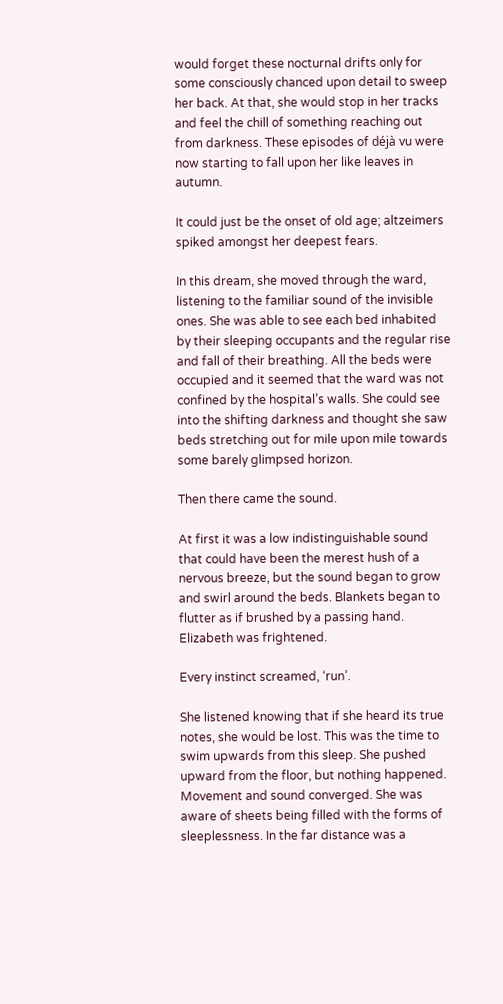would forget these nocturnal drifts only for some consciously chanced upon detail to sweep her back. At that, she would stop in her tracks and feel the chill of something reaching out from darkness. These episodes of déjà vu were now starting to fall upon her like leaves in autumn.

It could just be the onset of old age; altzeimers spiked amongst her deepest fears.

In this dream, she moved through the ward, listening to the familiar sound of the invisible ones. She was able to see each bed inhabited by their sleeping occupants and the regular rise and fall of their breathing. All the beds were occupied and it seemed that the ward was not confined by the hospital’s walls. She could see into the shifting darkness and thought she saw beds stretching out for mile upon mile towards some barely glimpsed horizon.

Then there came the sound.

At first it was a low indistinguishable sound that could have been the merest hush of a nervous breeze, but the sound began to grow and swirl around the beds. Blankets began to flutter as if brushed by a passing hand. Elizabeth was frightened.

Every instinct screamed, ‘run’.

She listened knowing that if she heard its true notes, she would be lost. This was the time to swim upwards from this sleep. She pushed upward from the floor, but nothing happened. Movement and sound converged. She was aware of sheets being filled with the forms of sleeplessness. In the far distance was a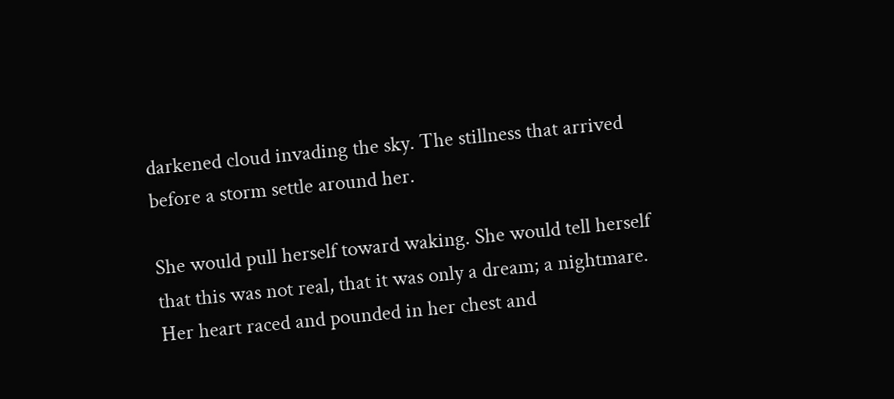darkened cloud invading the sky. The stillness that arrived before a storm settle around her.

She would pull herself toward waking. She would tell herself that this was not real, that it was only a dream; a nightmare. Her heart raced and pounded in her chest and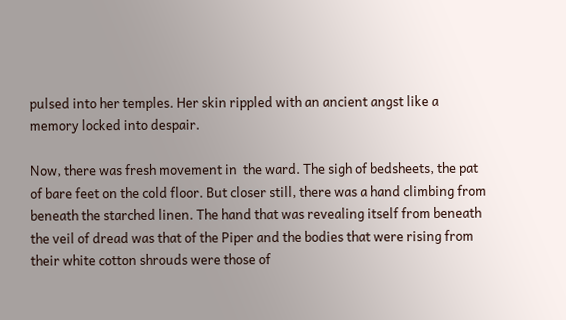pulsed into her temples. Her skin rippled with an ancient angst like a memory locked into despair.

Now, there was fresh movement in  the ward. The sigh of bedsheets, the pat of bare feet on the cold floor. But closer still, there was a hand climbing from beneath the starched linen. The hand that was revealing itself from beneath the veil of dread was that of the Piper and the bodies that were rising from their white cotton shrouds were those of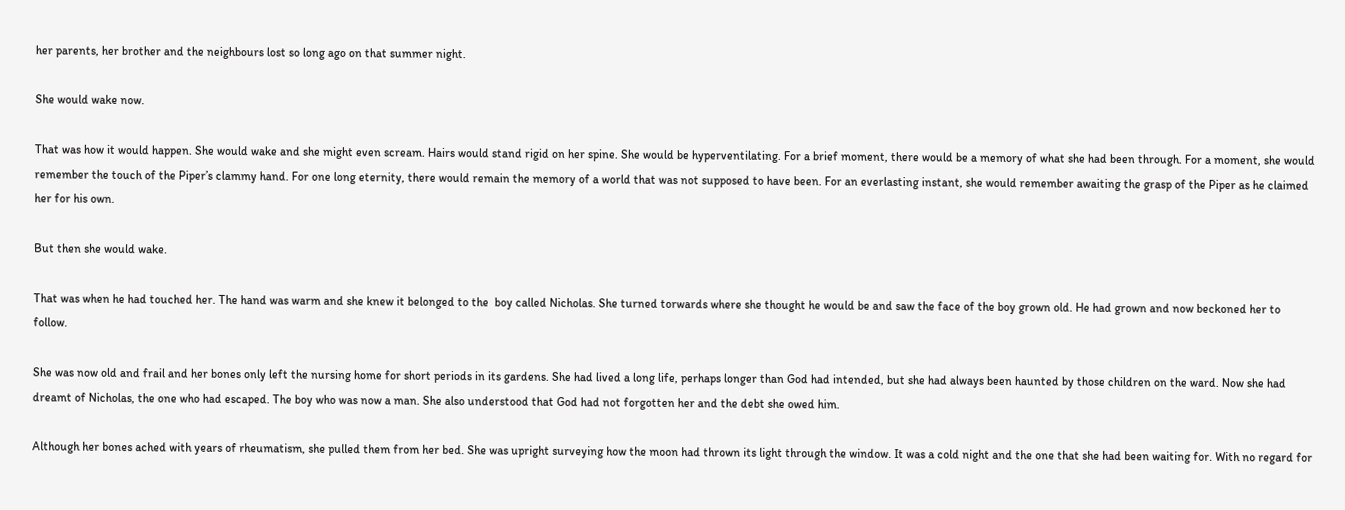her parents, her brother and the neighbours lost so long ago on that summer night.

She would wake now.

That was how it would happen. She would wake and she might even scream. Hairs would stand rigid on her spine. She would be hyperventilating. For a brief moment, there would be a memory of what she had been through. For a moment, she would remember the touch of the Piper’s clammy hand. For one long eternity, there would remain the memory of a world that was not supposed to have been. For an everlasting instant, she would remember awaiting the grasp of the Piper as he claimed her for his own.

But then she would wake.

That was when he had touched her. The hand was warm and she knew it belonged to the  boy called Nicholas. She turned torwards where she thought he would be and saw the face of the boy grown old. He had grown and now beckoned her to follow.

She was now old and frail and her bones only left the nursing home for short periods in its gardens. She had lived a long life, perhaps longer than God had intended, but she had always been haunted by those children on the ward. Now she had dreamt of Nicholas, the one who had escaped. The boy who was now a man. She also understood that God had not forgotten her and the debt she owed him.

Although her bones ached with years of rheumatism, she pulled them from her bed. She was upright surveying how the moon had thrown its light through the window. It was a cold night and the one that she had been waiting for. With no regard for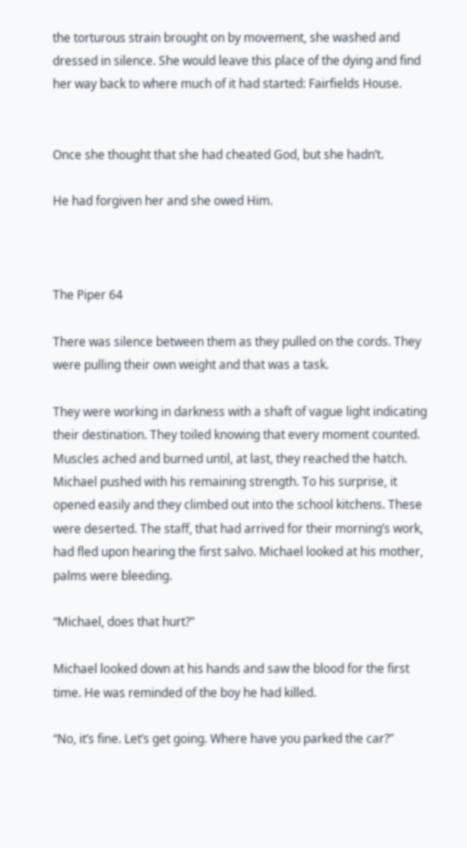the torturous strain brought on by movement, she washed and dressed in silence. She would leave this place of the dying and find her way back to where much of it had started: Fairfields House.


Once she thought that she had cheated God, but she hadn’t.

He had forgiven her and she owed Him.



The Piper 64

There was silence between them as they pulled on the cords. They were pulling their own weight and that was a task.

They were working in darkness with a shaft of vague light indicating their destination. They toiled knowing that every moment counted. Muscles ached and burned until, at last, they reached the hatch. Michael pushed with his remaining strength. To his surprise, it opened easily and they climbed out into the school kitchens. These were deserted. The staff, that had arrived for their morning’s work, had fled upon hearing the first salvo. Michael looked at his mother, palms were bleeding.

“Michael, does that hurt?”

Michael looked down at his hands and saw the blood for the first time. He was reminded of the boy he had killed.

“No, it’s fine. Let’s get going. Where have you parked the car?”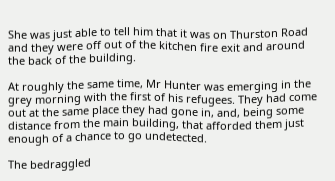She was just able to tell him that it was on Thurston Road and they were off out of the kitchen fire exit and around the back of the building.

At roughly the same time, Mr Hunter was emerging in the grey morning with the first of his refugees. They had come out at the same place they had gone in, and, being some distance from the main building, that afforded them just enough of a chance to go undetected.

The bedraggled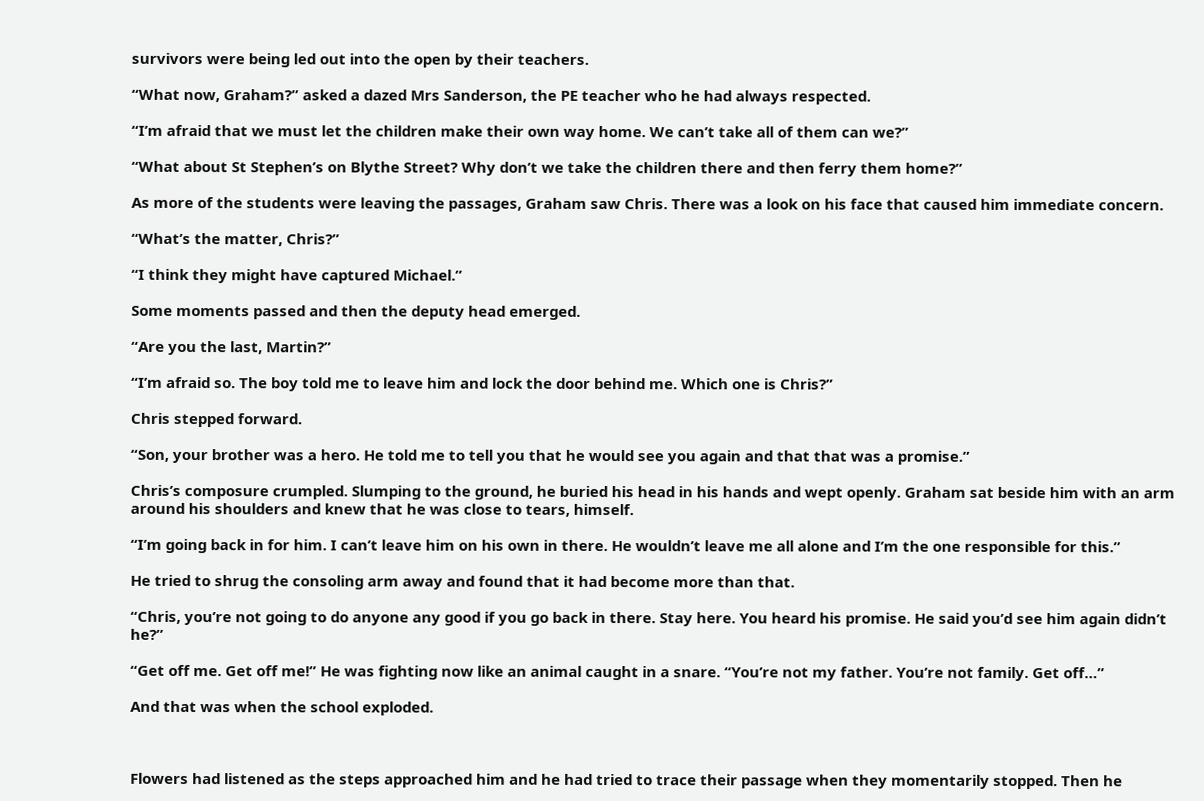survivors were being led out into the open by their teachers.

“What now, Graham?” asked a dazed Mrs Sanderson, the PE teacher who he had always respected.

“I’m afraid that we must let the children make their own way home. We can’t take all of them can we?”

“What about St Stephen’s on Blythe Street? Why don’t we take the children there and then ferry them home?”

As more of the students were leaving the passages, Graham saw Chris. There was a look on his face that caused him immediate concern.

“What’s the matter, Chris?”

“I think they might have captured Michael.”

Some moments passed and then the deputy head emerged.

“Are you the last, Martin?”

“I’m afraid so. The boy told me to leave him and lock the door behind me. Which one is Chris?”

Chris stepped forward.

“Son, your brother was a hero. He told me to tell you that he would see you again and that that was a promise.”

Chris’s composure crumpled. Slumping to the ground, he buried his head in his hands and wept openly. Graham sat beside him with an arm around his shoulders and knew that he was close to tears, himself.

“I’m going back in for him. I can’t leave him on his own in there. He wouldn’t leave me all alone and I’m the one responsible for this.”

He tried to shrug the consoling arm away and found that it had become more than that.

“Chris, you’re not going to do anyone any good if you go back in there. Stay here. You heard his promise. He said you’d see him again didn’t he?”

“Get off me. Get off me!” He was fighting now like an animal caught in a snare. “You’re not my father. You’re not family. Get off…”

And that was when the school exploded.



Flowers had listened as the steps approached him and he had tried to trace their passage when they momentarily stopped. Then he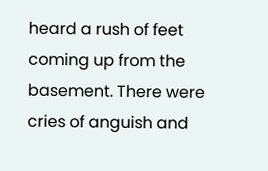heard a rush of feet coming up from the basement. There were cries of anguish and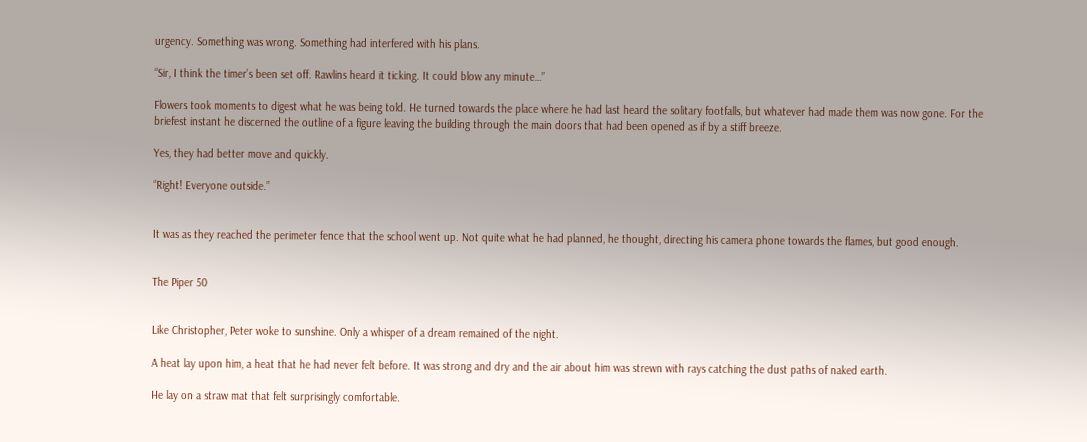urgency. Something was wrong. Something had interfered with his plans.

“Sir, I think the timer’s been set off. Rawlins heard it ticking. It could blow any minute…”

Flowers took moments to digest what he was being told. He turned towards the place where he had last heard the solitary footfalls, but whatever had made them was now gone. For the briefest instant he discerned the outline of a figure leaving the building through the main doors that had been opened as if by a stiff breeze.

Yes, they had better move and quickly.

“Right! Everyone outside.”


It was as they reached the perimeter fence that the school went up. Not quite what he had planned, he thought, directing his camera phone towards the flames, but good enough.


The Piper 50


Like Christopher, Peter woke to sunshine. Only a whisper of a dream remained of the night.

A heat lay upon him, a heat that he had never felt before. It was strong and dry and the air about him was strewn with rays catching the dust paths of naked earth.

He lay on a straw mat that felt surprisingly comfortable.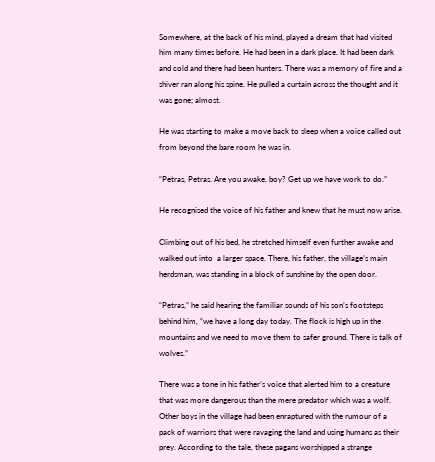Somewhere, at the back of his mind, played a dream that had visited him many times before. He had been in a dark place. It had been dark and cold and there had been hunters. There was a memory of fire and a shiver ran along his spine. He pulled a curtain across the thought and it was gone; almost.

He was starting to make a move back to sleep when a voice called out from beyond the bare room he was in.

“Petras, Petras. Are you awake, boy? Get up we have work to do.”

He recognised the voice of his father and knew that he must now arise.

Climbing out of his bed, he stretched himself even further awake and walked out into  a larger space. There, his father, the village’s main herdsman, was standing in a block of sunshine by the open door.

“Petras,” he said hearing the familiar sounds of his son’s footsteps behind him, “we have a long day today. The flock is high up in the mountains and we need to move them to safer ground. There is talk of wolves.”

There was a tone in his father’s voice that alerted him to a creature that was more dangerous than the mere predator which was a wolf. Other boys in the village had been enraptured with the rumour of a pack of warriors that were ravaging the land and using humans as their prey. According to the tale, these pagans worshipped a strange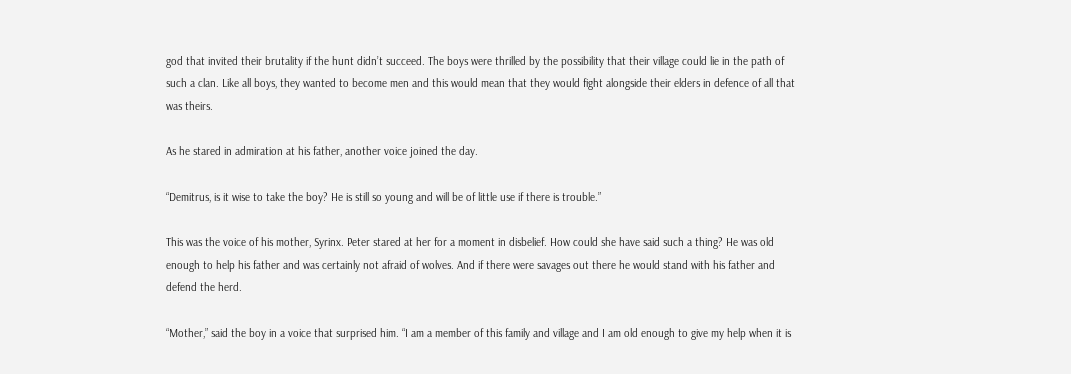god that invited their brutality if the hunt didn’t succeed. The boys were thrilled by the possibility that their village could lie in the path of such a clan. Like all boys, they wanted to become men and this would mean that they would fight alongside their elders in defence of all that was theirs.

As he stared in admiration at his father, another voice joined the day.

“Demitrus, is it wise to take the boy? He is still so young and will be of little use if there is trouble.”

This was the voice of his mother, Syrinx. Peter stared at her for a moment in disbelief. How could she have said such a thing? He was old enough to help his father and was certainly not afraid of wolves. And if there were savages out there he would stand with his father and defend the herd.

“Mother,” said the boy in a voice that surprised him. “I am a member of this family and village and I am old enough to give my help when it is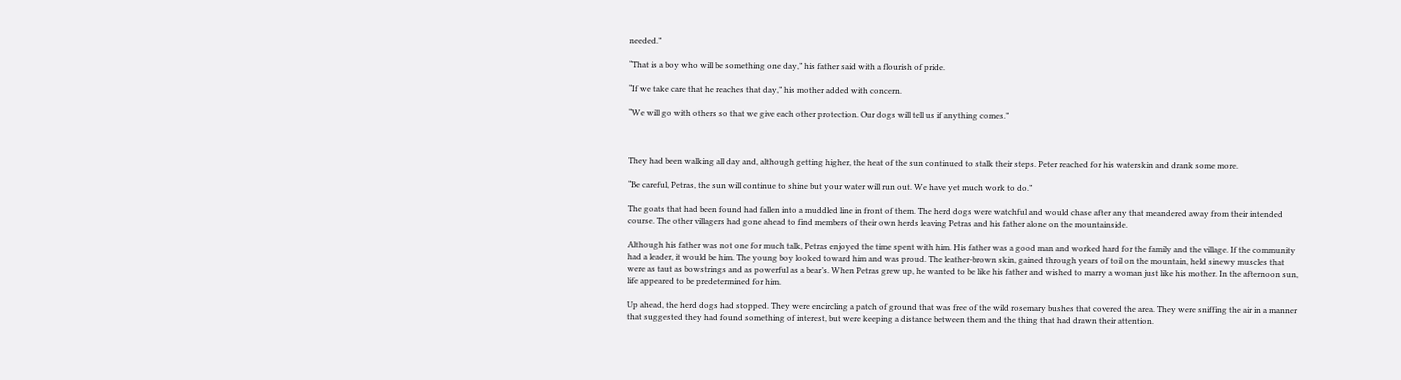needed.”

“That is a boy who will be something one day,” his father said with a flourish of pride.

“If we take care that he reaches that day,” his mother added with concern.

“We will go with others so that we give each other protection. Our dogs will tell us if anything comes.”



They had been walking all day and, although getting higher, the heat of the sun continued to stalk their steps. Peter reached for his waterskin and drank some more.

“Be careful, Petras, the sun will continue to shine but your water will run out. We have yet much work to do.”

The goats that had been found had fallen into a muddled line in front of them. The herd dogs were watchful and would chase after any that meandered away from their intended course. The other villagers had gone ahead to find members of their own herds leaving Petras and his father alone on the mountainside.

Although his father was not one for much talk, Petras enjoyed the time spent with him. His father was a good man and worked hard for the family and the village. If the community had a leader, it would be him. The young boy looked toward him and was proud. The leather-brown skin, gained through years of toil on the mountain, held sinewy muscles that were as taut as bowstrings and as powerful as a bear’s. When Petras grew up, he wanted to be like his father and wished to marry a woman just like his mother. In the afternoon sun, life appeared to be predetermined for him.

Up ahead, the herd dogs had stopped. They were encircling a patch of ground that was free of the wild rosemary bushes that covered the area. They were sniffing the air in a manner that suggested they had found something of interest, but were keeping a distance between them and the thing that had drawn their attention.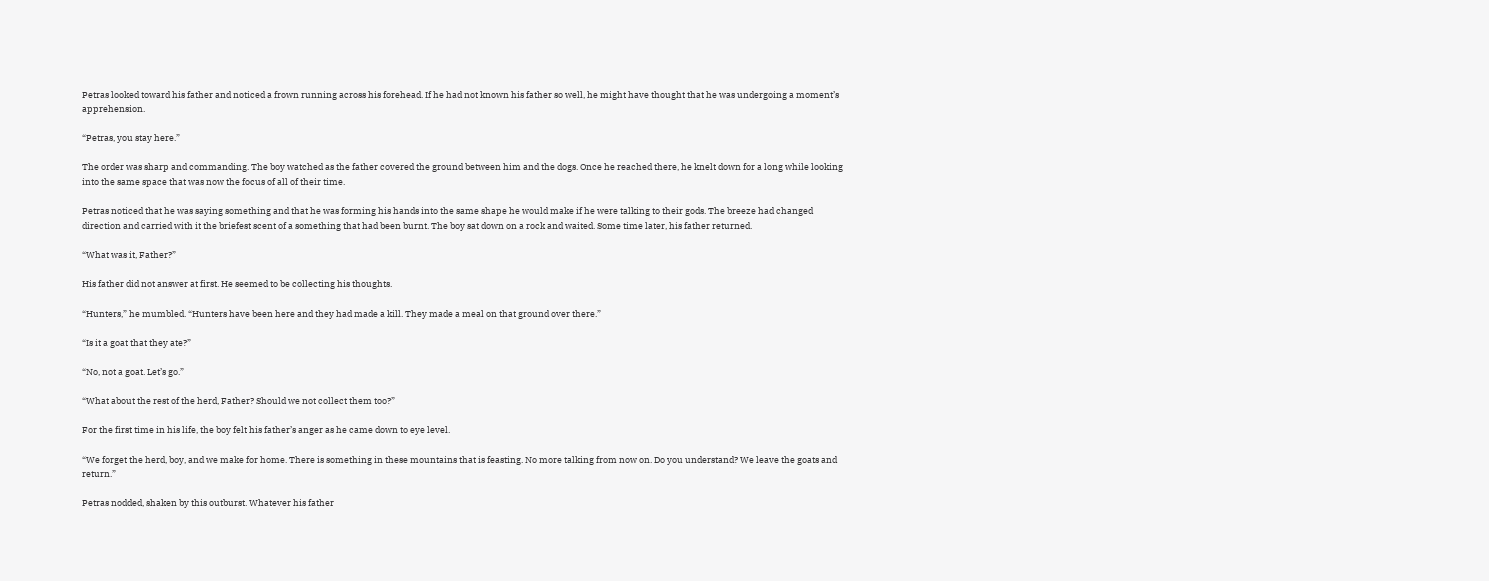Petras looked toward his father and noticed a frown running across his forehead. If he had not known his father so well, he might have thought that he was undergoing a moment’s apprehension.

“Petras, you stay here.”

The order was sharp and commanding. The boy watched as the father covered the ground between him and the dogs. Once he reached there, he knelt down for a long while looking into the same space that was now the focus of all of their time.

Petras noticed that he was saying something and that he was forming his hands into the same shape he would make if he were talking to their gods. The breeze had changed direction and carried with it the briefest scent of a something that had been burnt. The boy sat down on a rock and waited. Some time later, his father returned.

“What was it, Father?”

His father did not answer at first. He seemed to be collecting his thoughts.

“Hunters,” he mumbled. “Hunters have been here and they had made a kill. They made a meal on that ground over there.”

“Is it a goat that they ate?”

“No, not a goat. Let’s go.”

“What about the rest of the herd, Father? Should we not collect them too?”

For the first time in his life, the boy felt his father’s anger as he came down to eye level.

“We forget the herd, boy, and we make for home. There is something in these mountains that is feasting. No more talking from now on. Do you understand? We leave the goats and return.”

Petras nodded, shaken by this outburst. Whatever his father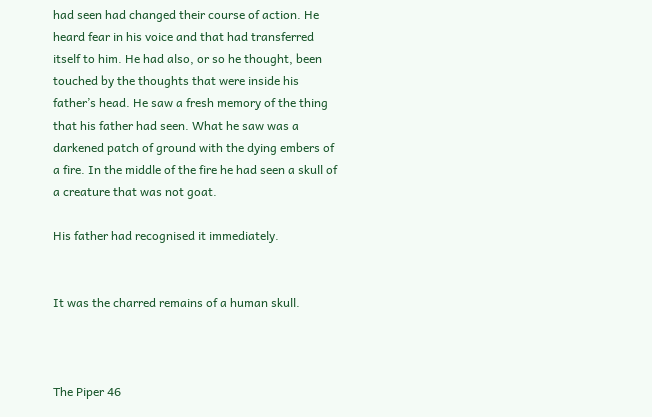had seen had changed their course of action. He heard fear in his voice and that had transferred itself to him. He had also, or so he thought, been touched by the thoughts that were inside his father’s head. He saw a fresh memory of the thing that his father had seen. What he saw was a darkened patch of ground with the dying embers of a fire. In the middle of the fire he had seen a skull of a creature that was not goat.

His father had recognised it immediately.


It was the charred remains of a human skull.



The Piper 46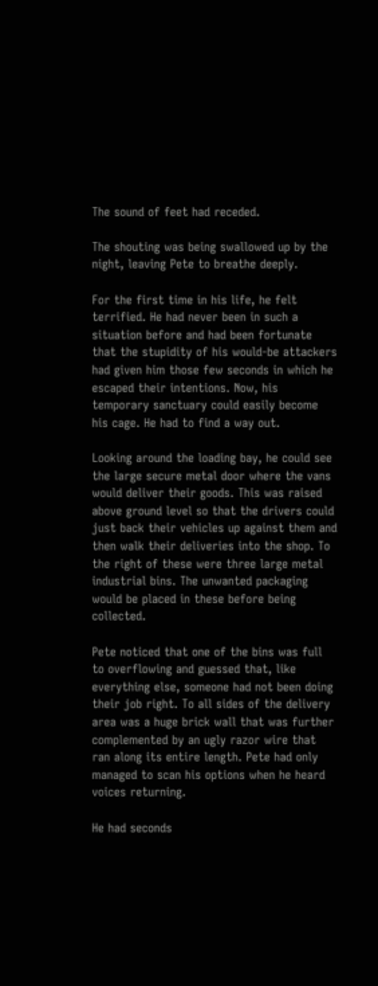The sound of feet had receded.

The shouting was being swallowed up by the night, leaving Pete to breathe deeply.

For the first time in his life, he felt terrified. He had never been in such a situation before and had been fortunate that the stupidity of his would-be attackers had given him those few seconds in which he escaped their intentions. Now, his temporary sanctuary could easily become his cage. He had to find a way out.

Looking around the loading bay, he could see the large secure metal door where the vans would deliver their goods. This was raised above ground level so that the drivers could just back their vehicles up against them and then walk their deliveries into the shop. To the right of these were three large metal industrial bins. The unwanted packaging would be placed in these before being collected.

Pete noticed that one of the bins was full to overflowing and guessed that, like everything else, someone had not been doing their job right. To all sides of the delivery area was a huge brick wall that was further complemented by an ugly razor wire that ran along its entire length. Pete had only managed to scan his options when he heard voices returning.

He had seconds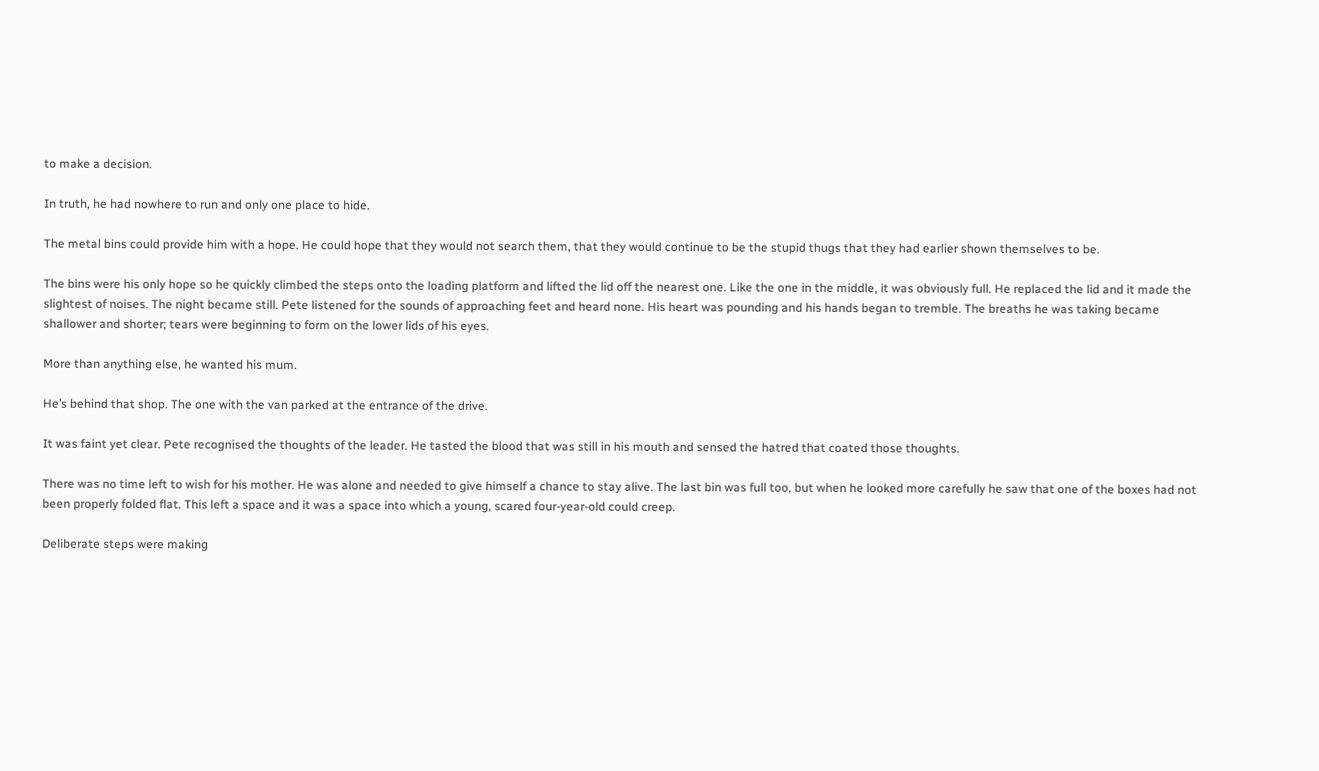to make a decision.

In truth, he had nowhere to run and only one place to hide.

The metal bins could provide him with a hope. He could hope that they would not search them, that they would continue to be the stupid thugs that they had earlier shown themselves to be.

The bins were his only hope so he quickly climbed the steps onto the loading platform and lifted the lid off the nearest one. Like the one in the middle, it was obviously full. He replaced the lid and it made the slightest of noises. The night became still. Pete listened for the sounds of approaching feet and heard none. His heart was pounding and his hands began to tremble. The breaths he was taking became shallower and shorter; tears were beginning to form on the lower lids of his eyes.

More than anything else, he wanted his mum.

He’s behind that shop. The one with the van parked at the entrance of the drive.

It was faint yet clear. Pete recognised the thoughts of the leader. He tasted the blood that was still in his mouth and sensed the hatred that coated those thoughts.

There was no time left to wish for his mother. He was alone and needed to give himself a chance to stay alive. The last bin was full too, but when he looked more carefully he saw that one of the boxes had not been properly folded flat. This left a space and it was a space into which a young, scared four-year-old could creep.

Deliberate steps were making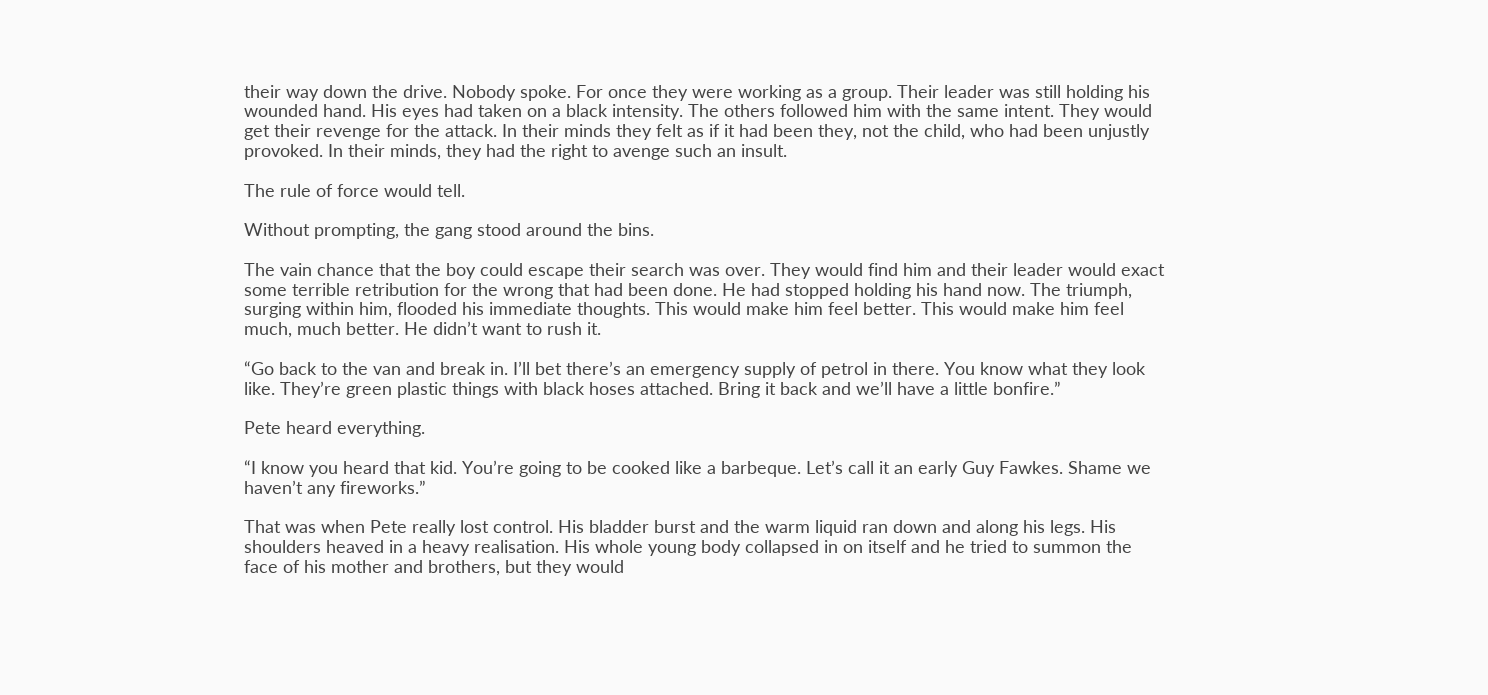their way down the drive. Nobody spoke. For once they were working as a group. Their leader was still holding his wounded hand. His eyes had taken on a black intensity. The others followed him with the same intent. They would get their revenge for the attack. In their minds they felt as if it had been they, not the child, who had been unjustly provoked. In their minds, they had the right to avenge such an insult.

The rule of force would tell.

Without prompting, the gang stood around the bins.

The vain chance that the boy could escape their search was over. They would find him and their leader would exact some terrible retribution for the wrong that had been done. He had stopped holding his hand now. The triumph, surging within him, flooded his immediate thoughts. This would make him feel better. This would make him feel much, much better. He didn’t want to rush it.

“Go back to the van and break in. I’ll bet there’s an emergency supply of petrol in there. You know what they look like. They’re green plastic things with black hoses attached. Bring it back and we’ll have a little bonfire.”

Pete heard everything.

“I know you heard that kid. You’re going to be cooked like a barbeque. Let’s call it an early Guy Fawkes. Shame we haven’t any fireworks.”

That was when Pete really lost control. His bladder burst and the warm liquid ran down and along his legs. His shoulders heaved in a heavy realisation. His whole young body collapsed in on itself and he tried to summon the face of his mother and brothers, but they would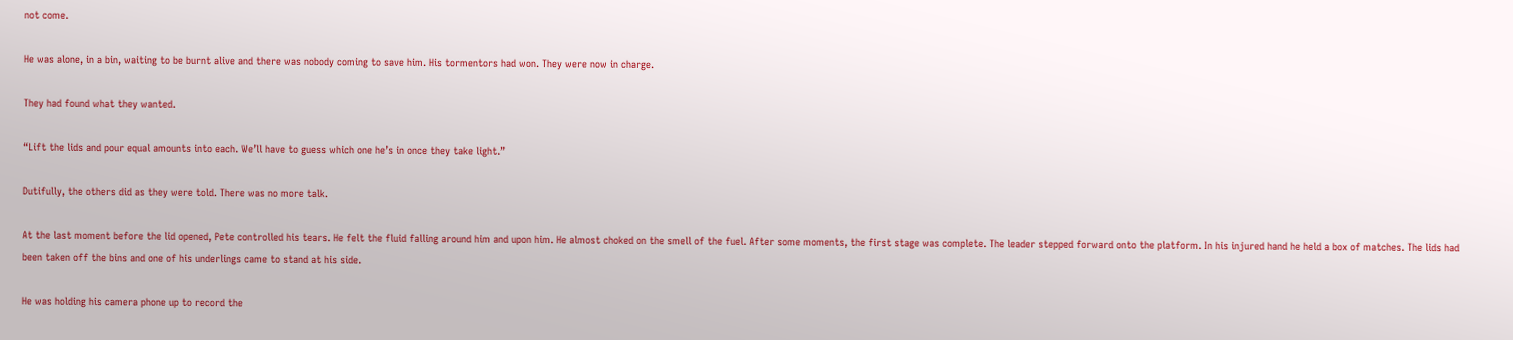not come.

He was alone, in a bin, waiting to be burnt alive and there was nobody coming to save him. His tormentors had won. They were now in charge.

They had found what they wanted.

“Lift the lids and pour equal amounts into each. We’ll have to guess which one he’s in once they take light.”

Dutifully, the others did as they were told. There was no more talk.

At the last moment before the lid opened, Pete controlled his tears. He felt the fluid falling around him and upon him. He almost choked on the smell of the fuel. After some moments, the first stage was complete. The leader stepped forward onto the platform. In his injured hand he held a box of matches. The lids had been taken off the bins and one of his underlings came to stand at his side.

He was holding his camera phone up to record the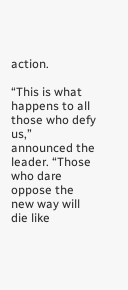action.

“This is what happens to all those who defy us,” announced the leader. “Those who dare oppose the new way will die like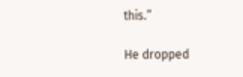this.”

He dropped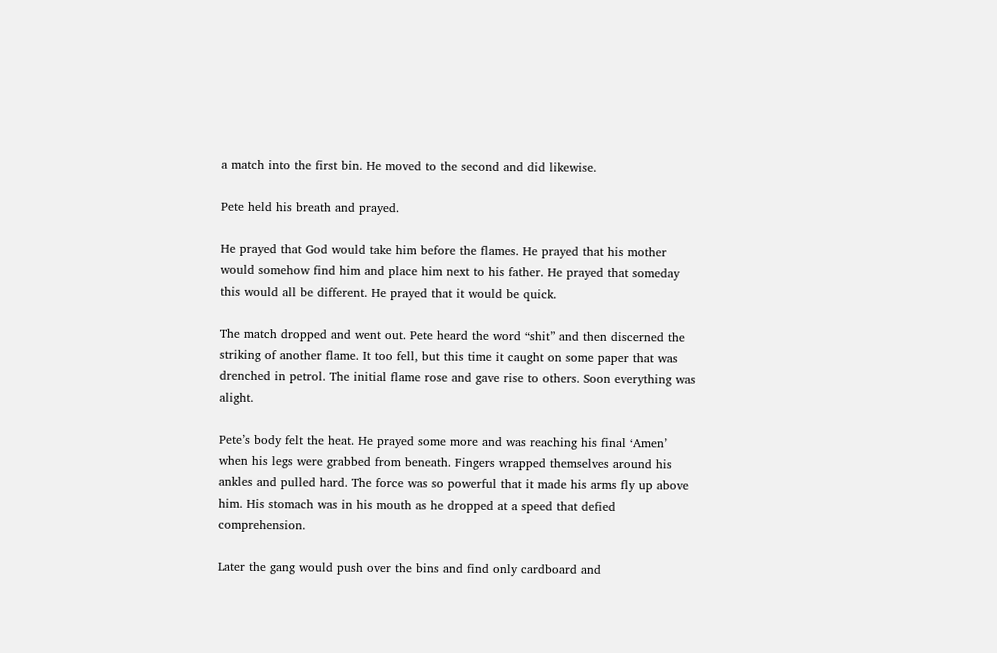a match into the first bin. He moved to the second and did likewise.

Pete held his breath and prayed.

He prayed that God would take him before the flames. He prayed that his mother would somehow find him and place him next to his father. He prayed that someday this would all be different. He prayed that it would be quick.

The match dropped and went out. Pete heard the word “shit” and then discerned the striking of another flame. It too fell, but this time it caught on some paper that was drenched in petrol. The initial flame rose and gave rise to others. Soon everything was alight.

Pete’s body felt the heat. He prayed some more and was reaching his final ‘Amen’ when his legs were grabbed from beneath. Fingers wrapped themselves around his ankles and pulled hard. The force was so powerful that it made his arms fly up above him. His stomach was in his mouth as he dropped at a speed that defied comprehension.

Later the gang would push over the bins and find only cardboard and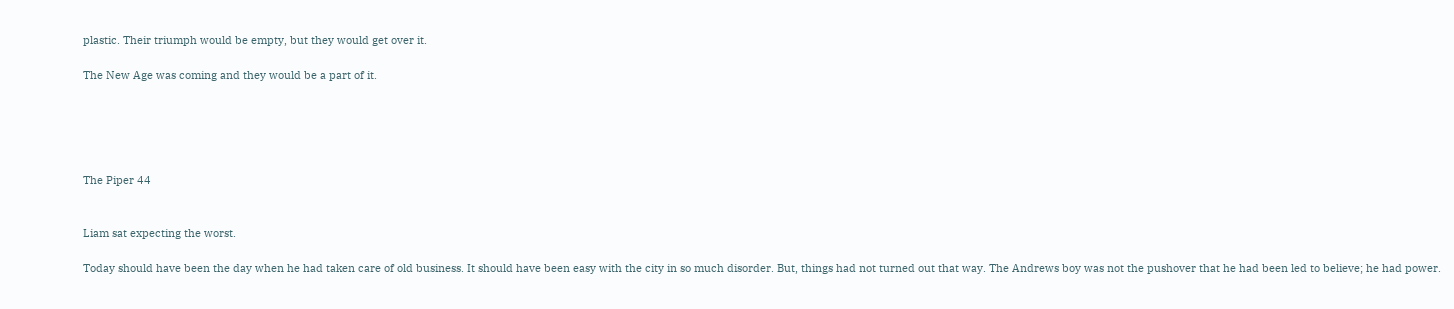plastic. Their triumph would be empty, but they would get over it.

The New Age was coming and they would be a part of it.





The Piper 44


Liam sat expecting the worst.

Today should have been the day when he had taken care of old business. It should have been easy with the city in so much disorder. But, things had not turned out that way. The Andrews boy was not the pushover that he had been led to believe; he had power.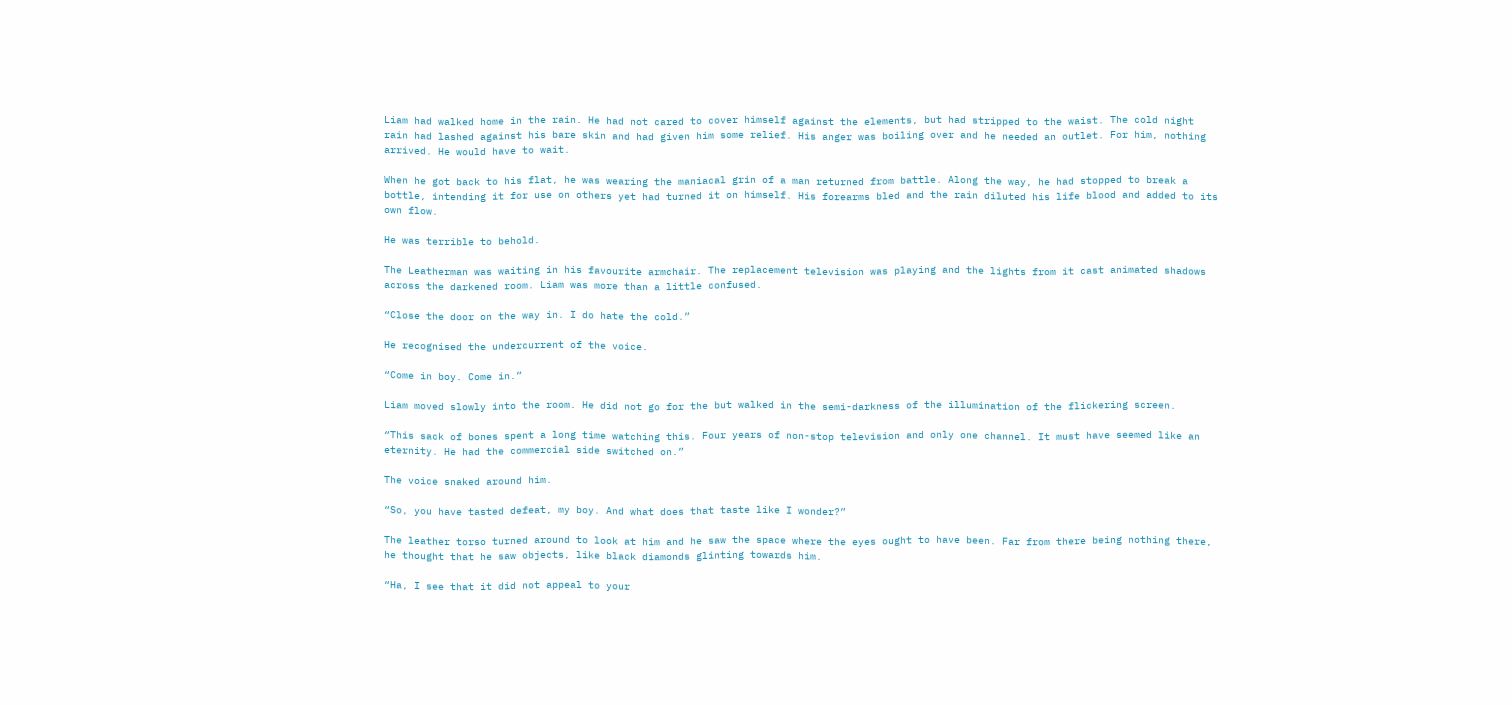Liam had walked home in the rain. He had not cared to cover himself against the elements, but had stripped to the waist. The cold night rain had lashed against his bare skin and had given him some relief. His anger was boiling over and he needed an outlet. For him, nothing arrived. He would have to wait.

When he got back to his flat, he was wearing the maniacal grin of a man returned from battle. Along the way, he had stopped to break a bottle, intending it for use on others yet had turned it on himself. His forearms bled and the rain diluted his life blood and added to its own flow.

He was terrible to behold.

The Leatherman was waiting in his favourite armchair. The replacement television was playing and the lights from it cast animated shadows across the darkened room. Liam was more than a little confused.

“Close the door on the way in. I do hate the cold.”

He recognised the undercurrent of the voice.

“Come in boy. Come in.”

Liam moved slowly into the room. He did not go for the but walked in the semi-darkness of the illumination of the flickering screen.

“This sack of bones spent a long time watching this. Four years of non-stop television and only one channel. It must have seemed like an eternity. He had the commercial side switched on.”

The voice snaked around him.

“So, you have tasted defeat, my boy. And what does that taste like I wonder?”

The leather torso turned around to look at him and he saw the space where the eyes ought to have been. Far from there being nothing there, he thought that he saw objects, like black diamonds glinting towards him.

“Ha, I see that it did not appeal to your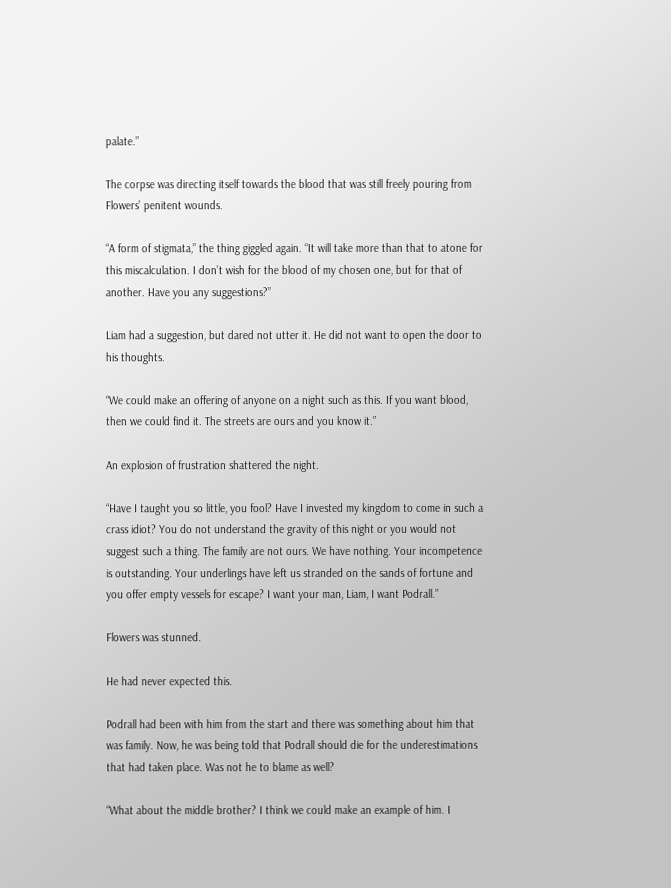palate.”

The corpse was directing itself towards the blood that was still freely pouring from Flowers’ penitent wounds.

“A form of stigmata,” the thing giggled again. “It will take more than that to atone for this miscalculation. I don’t wish for the blood of my chosen one, but for that of another. Have you any suggestions?”

Liam had a suggestion, but dared not utter it. He did not want to open the door to his thoughts.

“We could make an offering of anyone on a night such as this. If you want blood, then we could find it. The streets are ours and you know it.”

An explosion of frustration shattered the night.

“Have I taught you so little, you fool? Have I invested my kingdom to come in such a crass idiot? You do not understand the gravity of this night or you would not suggest such a thing. The family are not ours. We have nothing. Your incompetence is outstanding. Your underlings have left us stranded on the sands of fortune and you offer empty vessels for escape? I want your man, Liam, I want Podrall.”

Flowers was stunned.

He had never expected this.

Podrall had been with him from the start and there was something about him that was family. Now, he was being told that Podrall should die for the underestimations that had taken place. Was not he to blame as well?

“What about the middle brother? I think we could make an example of him. I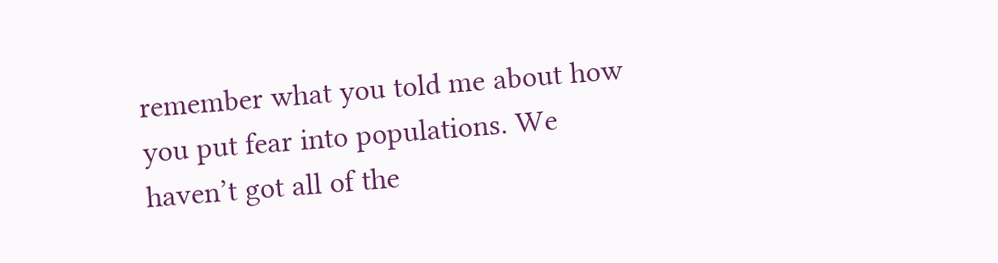remember what you told me about how you put fear into populations. We haven’t got all of the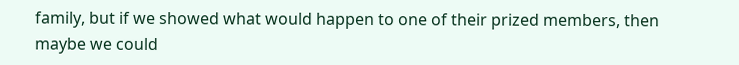family, but if we showed what would happen to one of their prized members, then maybe we could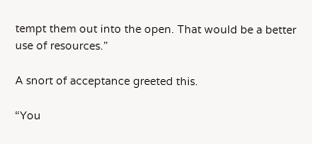tempt them out into the open. That would be a better use of resources.”

A snort of acceptance greeted this.

“You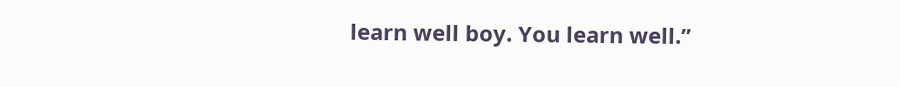learn well boy. You learn well.”